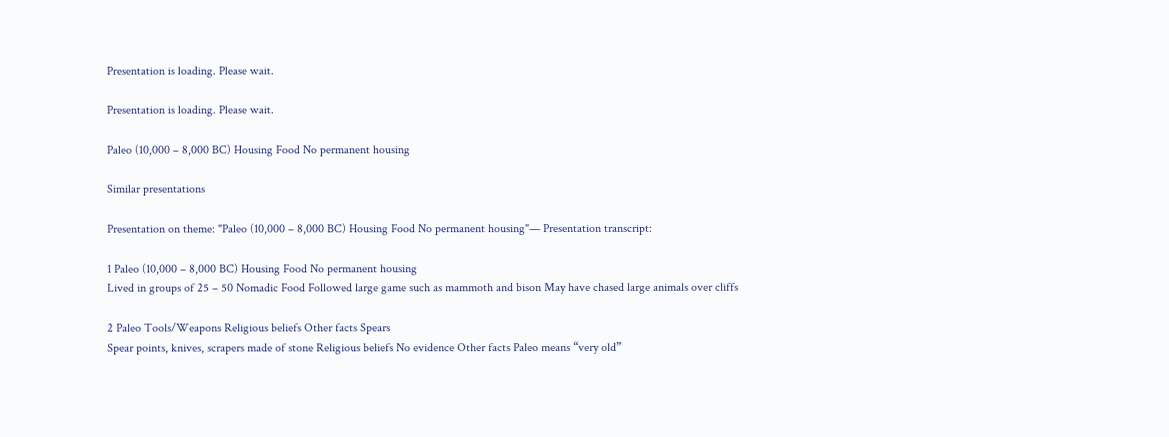Presentation is loading. Please wait.

Presentation is loading. Please wait.

Paleo (10,000 – 8,000 BC) Housing Food No permanent housing

Similar presentations

Presentation on theme: "Paleo (10,000 – 8,000 BC) Housing Food No permanent housing"— Presentation transcript:

1 Paleo (10,000 – 8,000 BC) Housing Food No permanent housing
Lived in groups of 25 – 50 Nomadic Food Followed large game such as mammoth and bison May have chased large animals over cliffs

2 Paleo Tools/Weapons Religious beliefs Other facts Spears
Spear points, knives, scrapers made of stone Religious beliefs No evidence Other facts Paleo means “very old”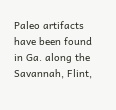Paleo artifacts have been found in Ga. along the Savannah, Flint,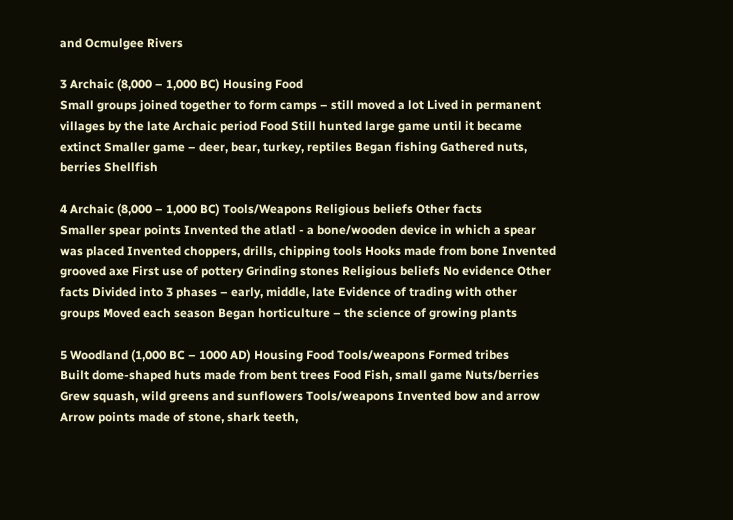and Ocmulgee Rivers

3 Archaic (8,000 – 1,000 BC) Housing Food
Small groups joined together to form camps – still moved a lot Lived in permanent villages by the late Archaic period Food Still hunted large game until it became extinct Smaller game – deer, bear, turkey, reptiles Began fishing Gathered nuts, berries Shellfish

4 Archaic (8,000 – 1,000 BC) Tools/Weapons Religious beliefs Other facts
Smaller spear points Invented the atlatl - a bone/wooden device in which a spear was placed Invented choppers, drills, chipping tools Hooks made from bone Invented grooved axe First use of pottery Grinding stones Religious beliefs No evidence Other facts Divided into 3 phases – early, middle, late Evidence of trading with other groups Moved each season Began horticulture – the science of growing plants

5 Woodland (1,000 BC – 1000 AD) Housing Food Tools/weapons Formed tribes
Built dome-shaped huts made from bent trees Food Fish, small game Nuts/berries Grew squash, wild greens and sunflowers Tools/weapons Invented bow and arrow Arrow points made of stone, shark teeth,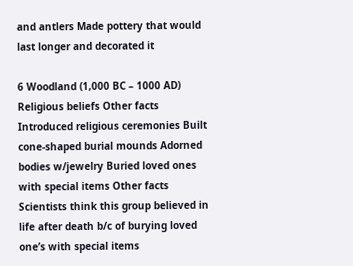and antlers Made pottery that would last longer and decorated it

6 Woodland (1,000 BC – 1000 AD) Religious beliefs Other facts
Introduced religious ceremonies Built cone-shaped burial mounds Adorned bodies w/jewelry Buried loved ones with special items Other facts Scientists think this group believed in life after death b/c of burying loved one’s with special items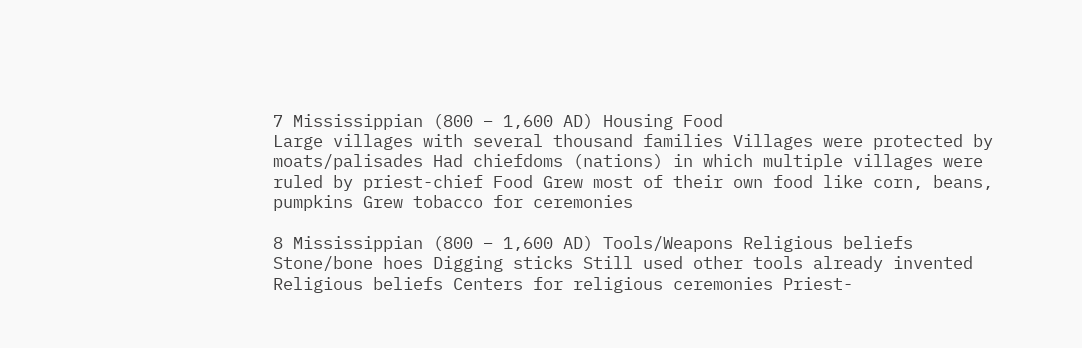7 Mississippian (800 – 1,600 AD) Housing Food
Large villages with several thousand families Villages were protected by moats/palisades Had chiefdoms (nations) in which multiple villages were ruled by priest-chief Food Grew most of their own food like corn, beans, pumpkins Grew tobacco for ceremonies

8 Mississippian (800 – 1,600 AD) Tools/Weapons Religious beliefs
Stone/bone hoes Digging sticks Still used other tools already invented Religious beliefs Centers for religious ceremonies Priest-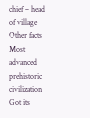chief – head of village Other facts Most advanced prehistoric civilization Got its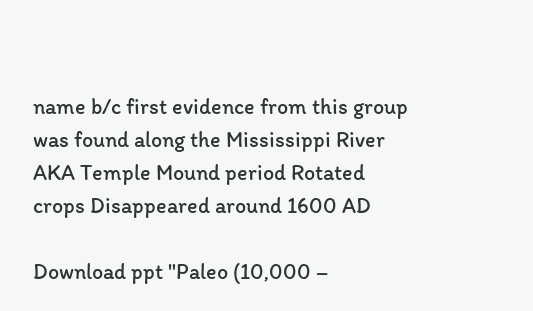name b/c first evidence from this group was found along the Mississippi River AKA Temple Mound period Rotated crops Disappeared around 1600 AD

Download ppt "Paleo (10,000 –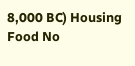8,000 BC) Housing Food No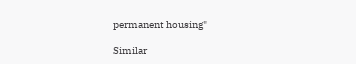permanent housing"

Similar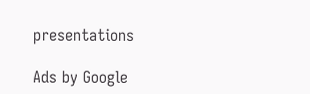presentations

Ads by Google